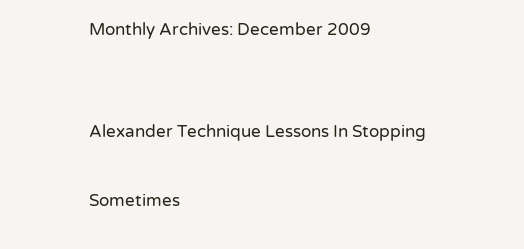Monthly Archives: December 2009


Alexander Technique Lessons In Stopping

Sometimes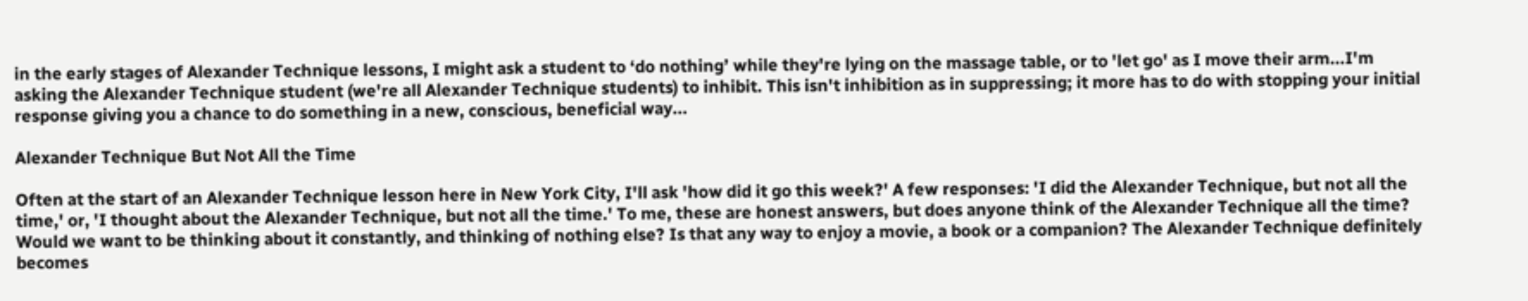in the early stages of Alexander Technique lessons, I might ask a student to ‘do nothing’ while they're lying on the massage table, or to 'let go' as I move their arm...I'm asking the Alexander Technique student (we're all Alexander Technique students) to inhibit. This isn't inhibition as in suppressing; it more has to do with stopping your initial response giving you a chance to do something in a new, conscious, beneficial way...

Alexander Technique But Not All the Time

Often at the start of an Alexander Technique lesson here in New York City, I'll ask 'how did it go this week?' A few responses: 'I did the Alexander Technique, but not all the time,' or, 'I thought about the Alexander Technique, but not all the time.' To me, these are honest answers, but does anyone think of the Alexander Technique all the time? Would we want to be thinking about it constantly, and thinking of nothing else? Is that any way to enjoy a movie, a book or a companion? The Alexander Technique definitely becomes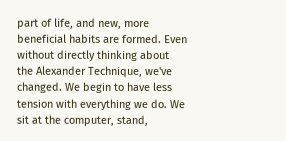part of life, and new, more beneficial habits are formed. Even without directly thinking about the Alexander Technique, we've changed. We begin to have less tension with everything we do. We sit at the computer, stand,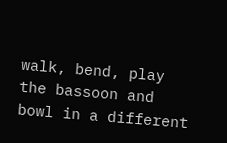walk, bend, play the bassoon and bowl in a different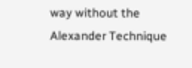way without the Alexander Technique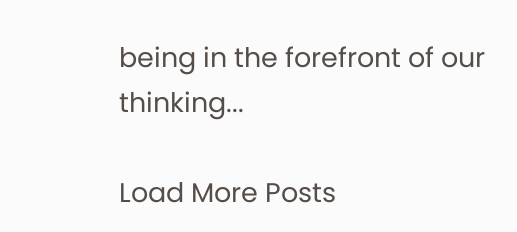being in the forefront of our thinking...

Load More Posts